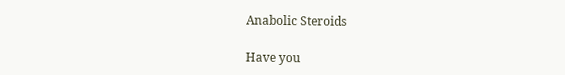Anabolic Steroids

Have you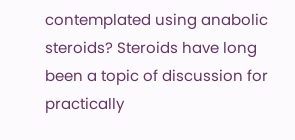contemplated using anabolic steroids? Steroids have long been a topic of discussion for practically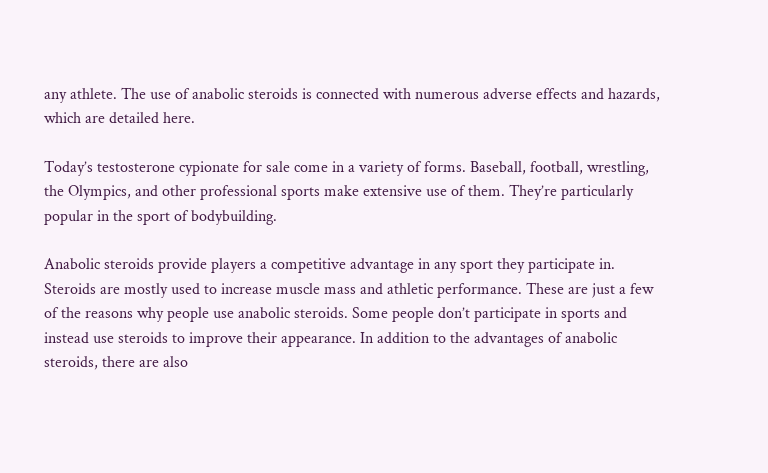any athlete. The use of anabolic steroids is connected with numerous adverse effects and hazards, which are detailed here.

Today’s testosterone cypionate for sale come in a variety of forms. Baseball, football, wrestling, the Olympics, and other professional sports make extensive use of them. They’re particularly popular in the sport of bodybuilding.

Anabolic steroids provide players a competitive advantage in any sport they participate in. Steroids are mostly used to increase muscle mass and athletic performance. These are just a few of the reasons why people use anabolic steroids. Some people don’t participate in sports and instead use steroids to improve their appearance. In addition to the advantages of anabolic steroids, there are also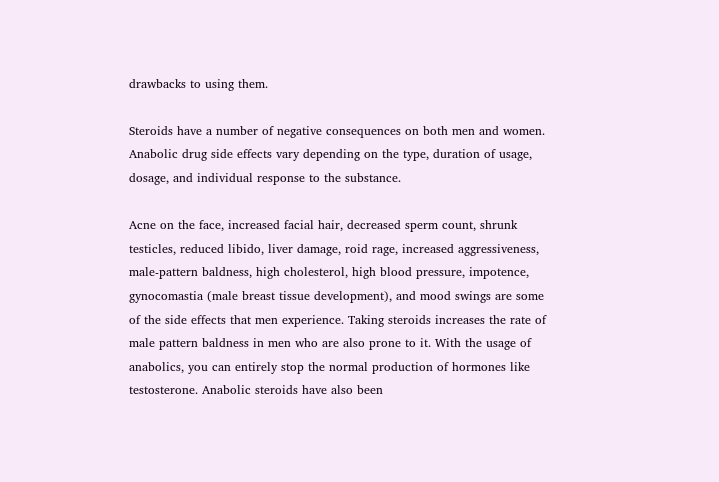drawbacks to using them.

Steroids have a number of negative consequences on both men and women. Anabolic drug side effects vary depending on the type, duration of usage, dosage, and individual response to the substance.

Acne on the face, increased facial hair, decreased sperm count, shrunk testicles, reduced libido, liver damage, roid rage, increased aggressiveness, male-pattern baldness, high cholesterol, high blood pressure, impotence, gynocomastia (male breast tissue development), and mood swings are some of the side effects that men experience. Taking steroids increases the rate of male pattern baldness in men who are also prone to it. With the usage of anabolics, you can entirely stop the normal production of hormones like testosterone. Anabolic steroids have also been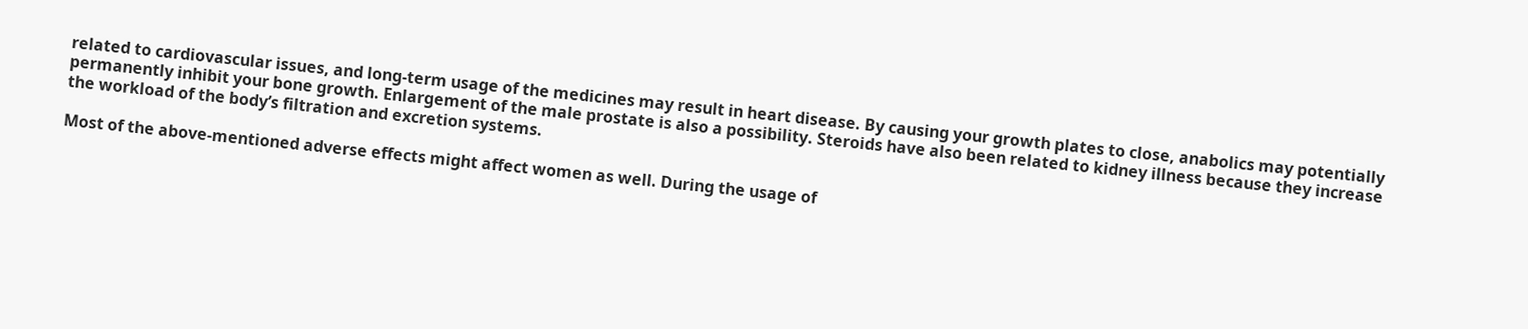related to cardiovascular issues, and long-term usage of the medicines may result in heart disease. By causing your growth plates to close, anabolics may potentially permanently inhibit your bone growth. Enlargement of the male prostate is also a possibility. Steroids have also been related to kidney illness because they increase the workload of the body’s filtration and excretion systems.

Most of the above-mentioned adverse effects might affect women as well. During the usage of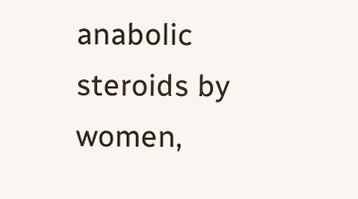anabolic steroids by women,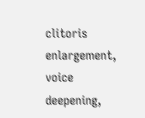clitoris enlargement, voice deepening,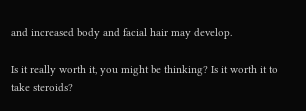and increased body and facial hair may develop.

Is it really worth it, you might be thinking? Is it worth it to take steroids?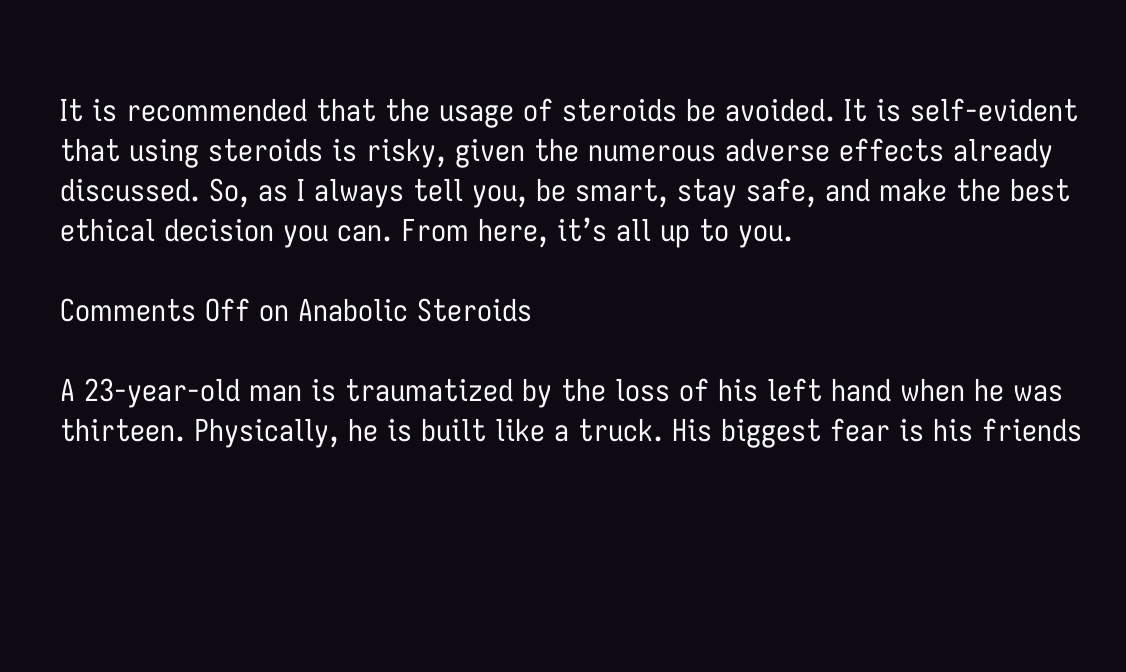It is recommended that the usage of steroids be avoided. It is self-evident that using steroids is risky, given the numerous adverse effects already discussed. So, as I always tell you, be smart, stay safe, and make the best ethical decision you can. From here, it’s all up to you.

Comments Off on Anabolic Steroids

A 23-year-old man is traumatized by the loss of his left hand when he was thirteen. Physically, he is built like a truck. His biggest fear is his friends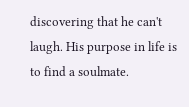discovering that he can't laugh. His purpose in life is to find a soulmate.